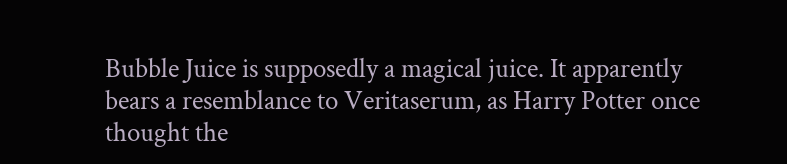Bubble Juice is supposedly a magical juice. It apparently bears a resemblance to Veritaserum, as Harry Potter once thought the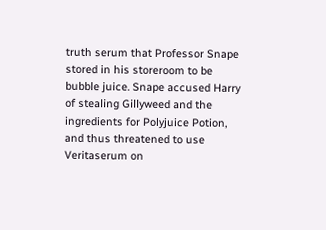truth serum that Professor Snape stored in his storeroom to be bubble juice. Snape accused Harry of stealing Gillyweed and the ingredients for Polyjuice Potion, and thus threatened to use Veritaserum on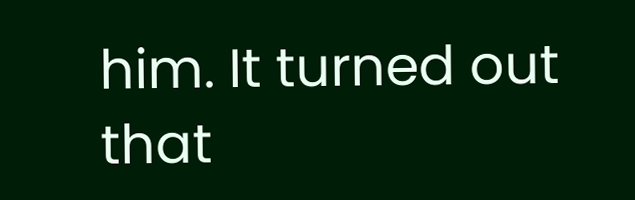him. It turned out that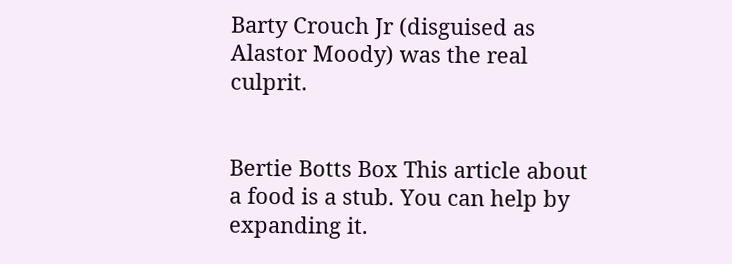Barty Crouch Jr (disguised as Alastor Moody) was the real culprit.


Bertie Botts Box This article about a food is a stub. You can help by expanding it.